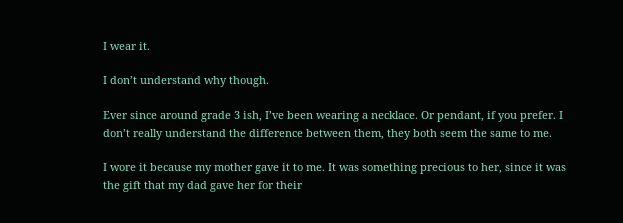I wear it.

I don’t understand why though.

Ever since around grade 3 ish, I’ve been wearing a necklace. Or pendant, if you prefer. I don’t really understand the difference between them, they both seem the same to me.

I wore it because my mother gave it to me. It was something precious to her, since it was the gift that my dad gave her for their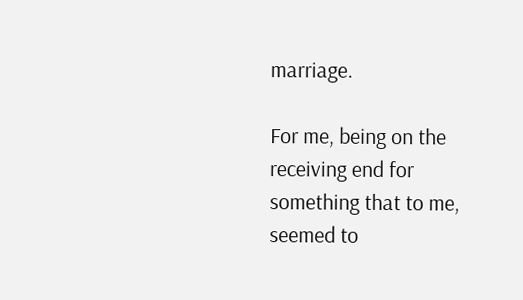marriage.

For me, being on the receiving end for something that to me, seemed to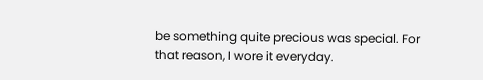be something quite precious was special. For that reason, I wore it everyday.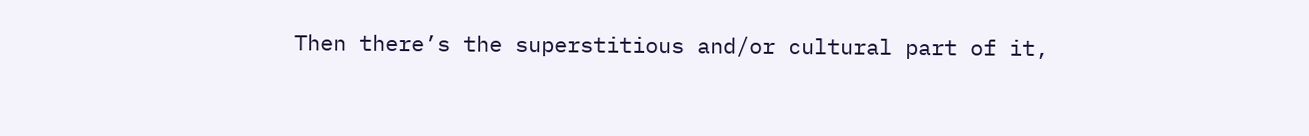Then there’s the superstitious and/or cultural part of it,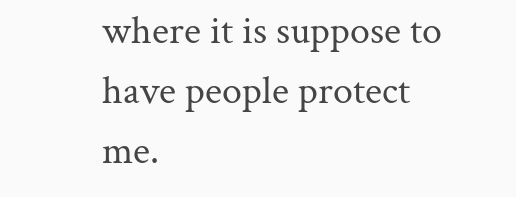where it is suppose to have people protect me.